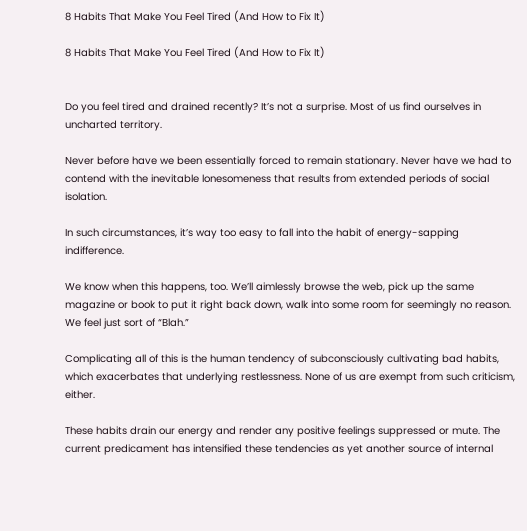8 Habits That Make You Feel Tired (And How to Fix It)

8 Habits That Make You Feel Tired (And How to Fix It)


Do you feel tired and drained recently? It’s not a surprise. Most of us find ourselves in uncharted territory.

Never before have we been essentially forced to remain stationary. Never have we had to contend with the inevitable lonesomeness that results from extended periods of social isolation.

In such circumstances, it’s way too easy to fall into the habit of energy-sapping indifference.

We know when this happens, too. We’ll aimlessly browse the web, pick up the same magazine or book to put it right back down, walk into some room for seemingly no reason. We feel just sort of “Blah.”

Complicating all of this is the human tendency of subconsciously cultivating bad habits, which exacerbates that underlying restlessness. None of us are exempt from such criticism, either.

These habits drain our energy and render any positive feelings suppressed or mute. The current predicament has intensified these tendencies as yet another source of internal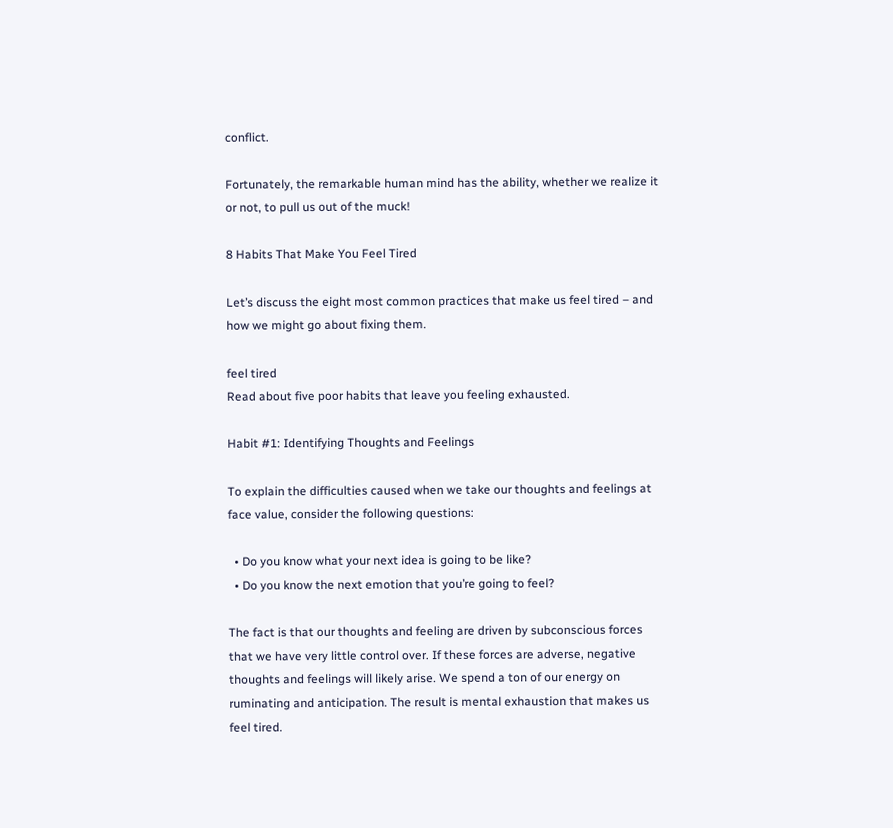conflict.

Fortunately, the remarkable human mind has the ability, whether we realize it or not, to pull us out of the muck!

8 Habits That Make You Feel Tired

Let’s discuss the eight most common practices that make us feel tired – and how we might go about fixing them.

feel tired
Read about five poor habits that leave you feeling exhausted.

Habit #1: Identifying Thoughts and Feelings

To explain the difficulties caused when we take our thoughts and feelings at face value, consider the following questions:

  • Do you know what your next idea is going to be like?
  • Do you know the next emotion that you’re going to feel?

The fact is that our thoughts and feeling are driven by subconscious forces that we have very little control over. If these forces are adverse, negative thoughts and feelings will likely arise. We spend a ton of our energy on ruminating and anticipation. The result is mental exhaustion that makes us feel tired.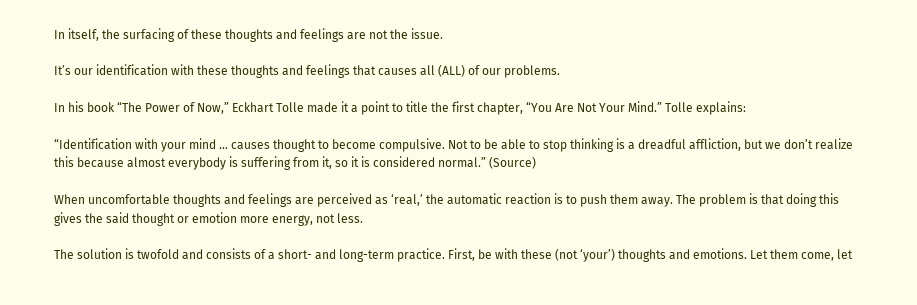In itself, the surfacing of these thoughts and feelings are not the issue.

It’s our identification with these thoughts and feelings that causes all (ALL) of our problems.

In his book “The Power of Now,” Eckhart Tolle made it a point to title the first chapter, “You Are Not Your Mind.” Tolle explains:

“Identification with your mind … causes thought to become compulsive. Not to be able to stop thinking is a dreadful affliction, but we don’t realize this because almost everybody is suffering from it, so it is considered normal.” (Source)

When uncomfortable thoughts and feelings are perceived as ‘real,’ the automatic reaction is to push them away. The problem is that doing this gives the said thought or emotion more energy, not less.

The solution is twofold and consists of a short- and long-term practice. First, be with these (not ‘your’) thoughts and emotions. Let them come, let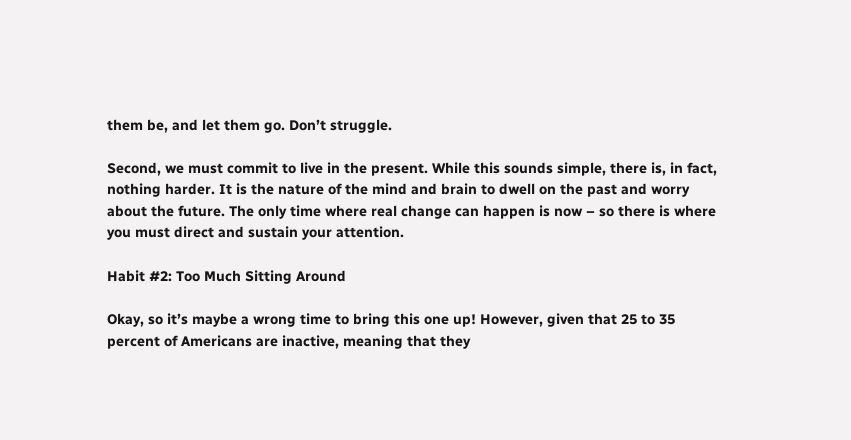them be, and let them go. Don’t struggle.

Second, we must commit to live in the present. While this sounds simple, there is, in fact, nothing harder. It is the nature of the mind and brain to dwell on the past and worry about the future. The only time where real change can happen is now – so there is where you must direct and sustain your attention.

Habit #2: Too Much Sitting Around

Okay, so it’s maybe a wrong time to bring this one up! However, given that 25 to 35 percent of Americans are inactive, meaning that they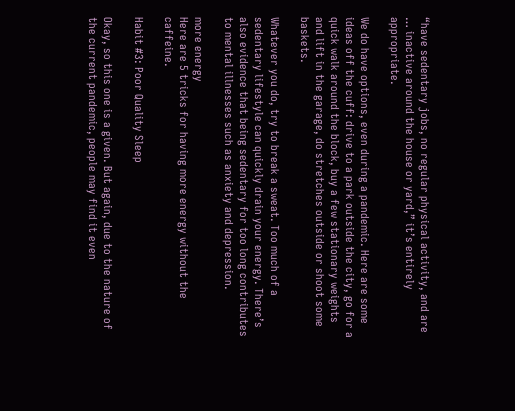“have sedentary jobs, no regular physical activity, and are … inactive around the house or yard,” it’s entirely appropriate.

We do have options, even during a pandemic. Here are some ideas off the cuff: drive to a park outside the city, go for a quick walk around the block, buy a few stationary weights and lift in the garage, do stretches outside or shoot some baskets.

Whatever you do, try to break a sweat. Too much of a sedentary lifestyle can quickly drain your energy. There’s also evidence that being sedentary for too long contributes to mental illnesses such as anxiety and depression.

more energy
Here are 5 tricks for having more energy without the caffeine.

Habit #3: Poor Quality Sleep

Okay, so this one is a given. But again, due to the nature of the current pandemic, people may find it even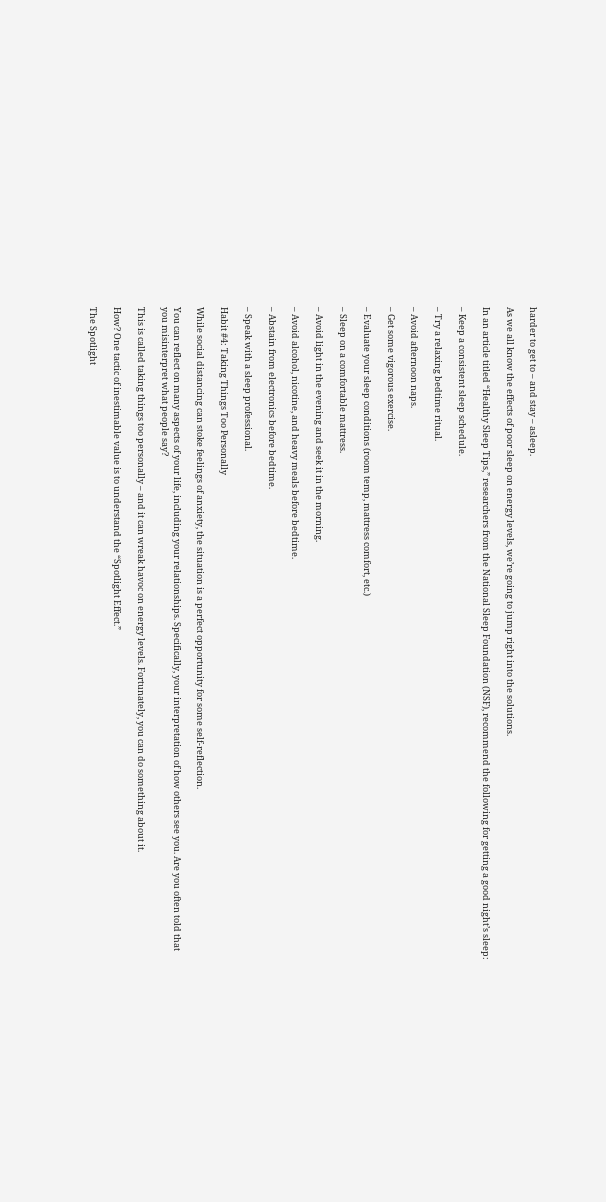harder to get to – and stay – asleep.

As we all know the effects of poor sleep on energy levels, we’re going to jump right into the solutions.

In an article titled “Healthy Sleep Tips,” researchers from the National Sleep Foundation (NSF), recommend the following for getting a good night’s sleep:

– Keep a consistent sleep schedule.

– Try a relaxing bedtime ritual.

– Avoid afternoon naps.

– Get some vigorous exercise.

– Evaluate your sleep conditions (room temp, mattress comfort, etc.)

– Sleep on a comfortable mattress.

– Avoid light in the evening and seek it in the morning.

– Avoid alcohol, nicotine, and heavy meals before bedtime.

– Abstain from electronics before bedtime.

– Speak with a sleep professional.

Habit #4: Taking Things Too Personally

While social distancing can stoke feelings of anxiety, the situation is a perfect opportunity for some self-reflection.

You can reflect on many aspects of your life, including your relationships. Specifically, your interpretation of how others see you. Are you often told that you misinterpret what people say?

This is called taking things too personally – and it can wreak havoc on energy levels. Fortunately, you can do something about it.

How? One tactic of inestimable value is to understand the “Spotlight Effect.”

The Spotlight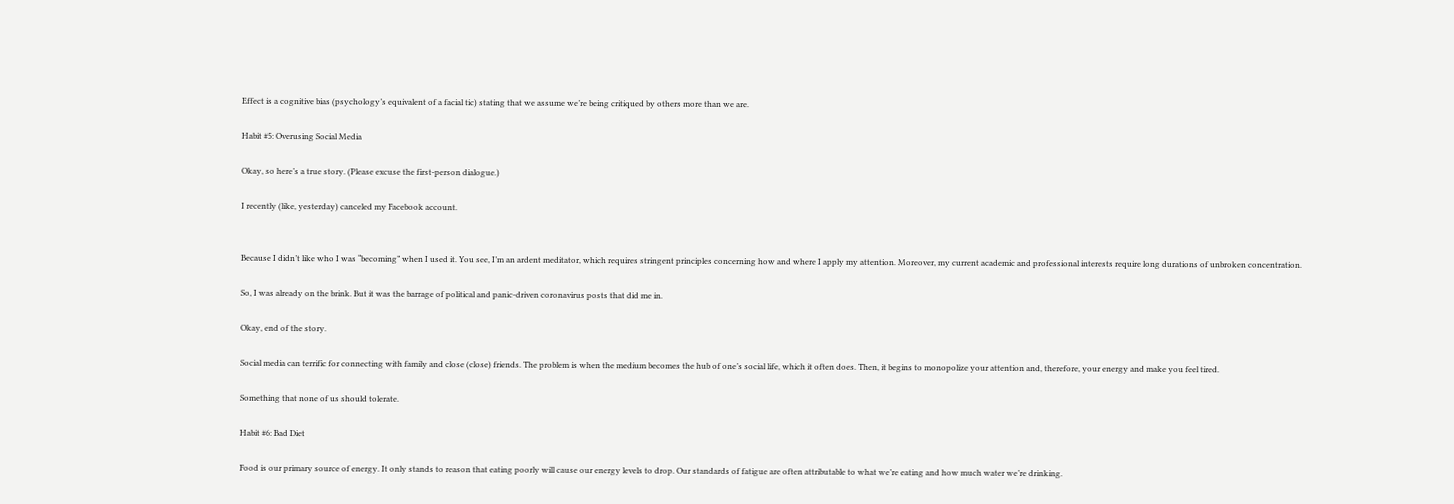Effect is a cognitive bias (psychology’s equivalent of a facial tic) stating that we assume we’re being critiqued by others more than we are.

Habit #5: Overusing Social Media

Okay, so here’s a true story. (Please excuse the first-person dialogue.)

I recently (like, yesterday) canceled my Facebook account.


Because I didn’t like who I was “becoming” when I used it. You see, I’m an ardent meditator, which requires stringent principles concerning how and where I apply my attention. Moreover, my current academic and professional interests require long durations of unbroken concentration.

So, I was already on the brink. But it was the barrage of political and panic-driven coronavirus posts that did me in.

Okay, end of the story.

Social media can terrific for connecting with family and close (close) friends. The problem is when the medium becomes the hub of one’s social life, which it often does. Then, it begins to monopolize your attention and, therefore, your energy and make you feel tired.

Something that none of us should tolerate.

Habit #6: Bad Diet

Food is our primary source of energy. It only stands to reason that eating poorly will cause our energy levels to drop. Our standards of fatigue are often attributable to what we’re eating and how much water we’re drinking.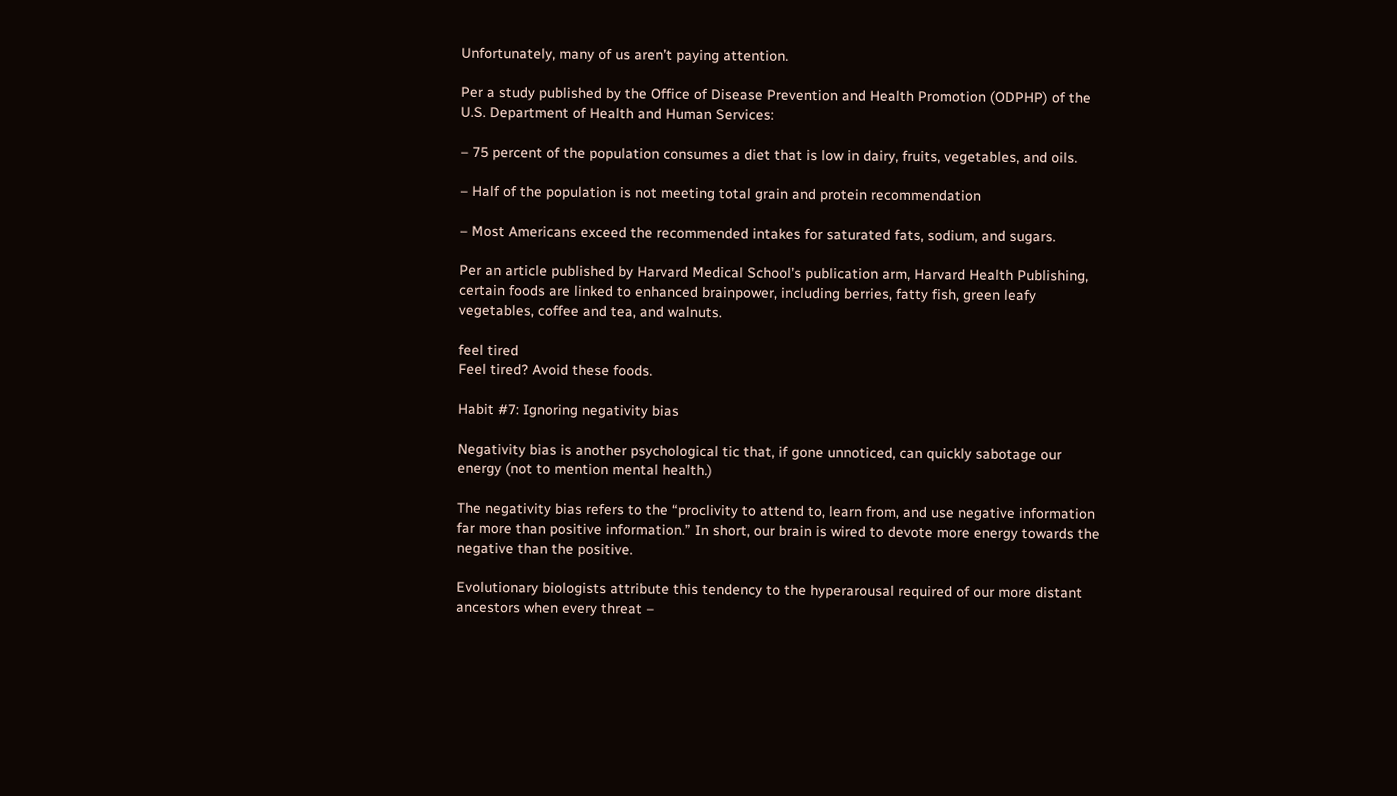Unfortunately, many of us aren’t paying attention.

Per a study published by the Office of Disease Prevention and Health Promotion (ODPHP) of the U.S. Department of Health and Human Services:

– 75 percent of the population consumes a diet that is low in dairy, fruits, vegetables, and oils.

– Half of the population is not meeting total grain and protein recommendation

– Most Americans exceed the recommended intakes for saturated fats, sodium, and sugars.

Per an article published by Harvard Medical School’s publication arm, Harvard Health Publishing, certain foods are linked to enhanced brainpower, including berries, fatty fish, green leafy vegetables, coffee and tea, and walnuts.

feel tired
Feel tired? Avoid these foods.

Habit #7: Ignoring negativity bias

Negativity bias is another psychological tic that, if gone unnoticed, can quickly sabotage our energy (not to mention mental health.)

The negativity bias refers to the “proclivity to attend to, learn from, and use negative information far more than positive information.” In short, our brain is wired to devote more energy towards the negative than the positive.

Evolutionary biologists attribute this tendency to the hyperarousal required of our more distant ancestors when every threat –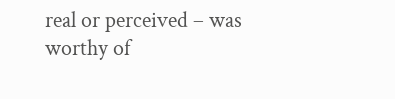real or perceived – was worthy of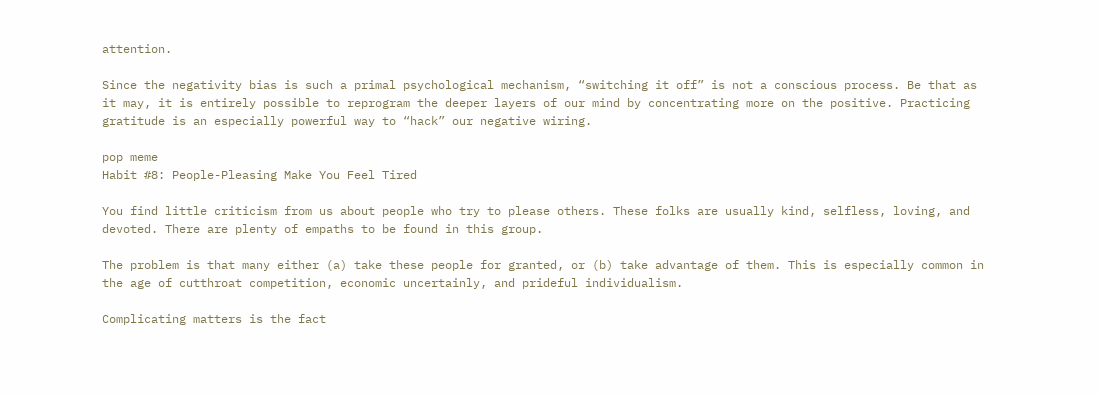attention.

Since the negativity bias is such a primal psychological mechanism, “switching it off” is not a conscious process. Be that as it may, it is entirely possible to reprogram the deeper layers of our mind by concentrating more on the positive. Practicing gratitude is an especially powerful way to “hack” our negative wiring.

pop meme
Habit #8: People-Pleasing Make You Feel Tired

You find little criticism from us about people who try to please others. These folks are usually kind, selfless, loving, and devoted. There are plenty of empaths to be found in this group.

The problem is that many either (a) take these people for granted, or (b) take advantage of them. This is especially common in the age of cutthroat competition, economic uncertainly, and prideful individualism.

Complicating matters is the fact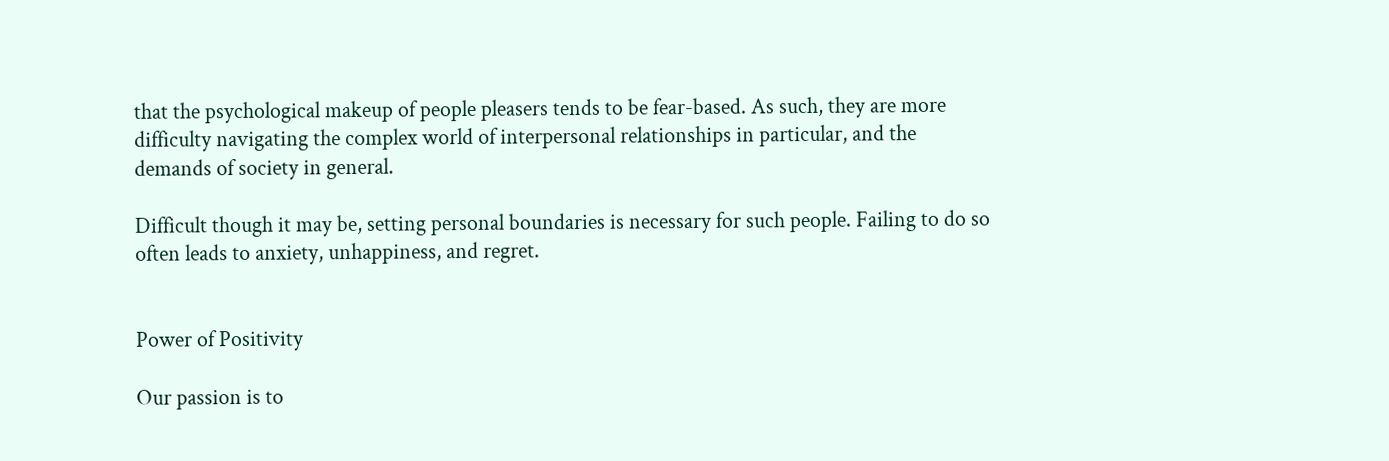that the psychological makeup of people pleasers tends to be fear-based. As such, they are more difficulty navigating the complex world of interpersonal relationships in particular, and the demands of society in general.

Difficult though it may be, setting personal boundaries is necessary for such people. Failing to do so often leads to anxiety, unhappiness, and regret.


Power of Positivity

Our passion is to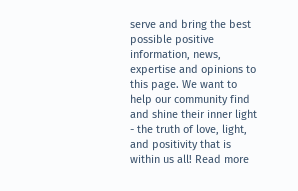serve and bring the best possible positive information, news, expertise and opinions to this page. We want to help our community find and shine their inner light - the truth of love, light, and positivity that is within us all! Read more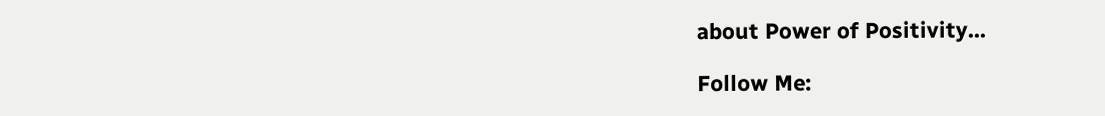about Power of Positivity...

Follow Me: